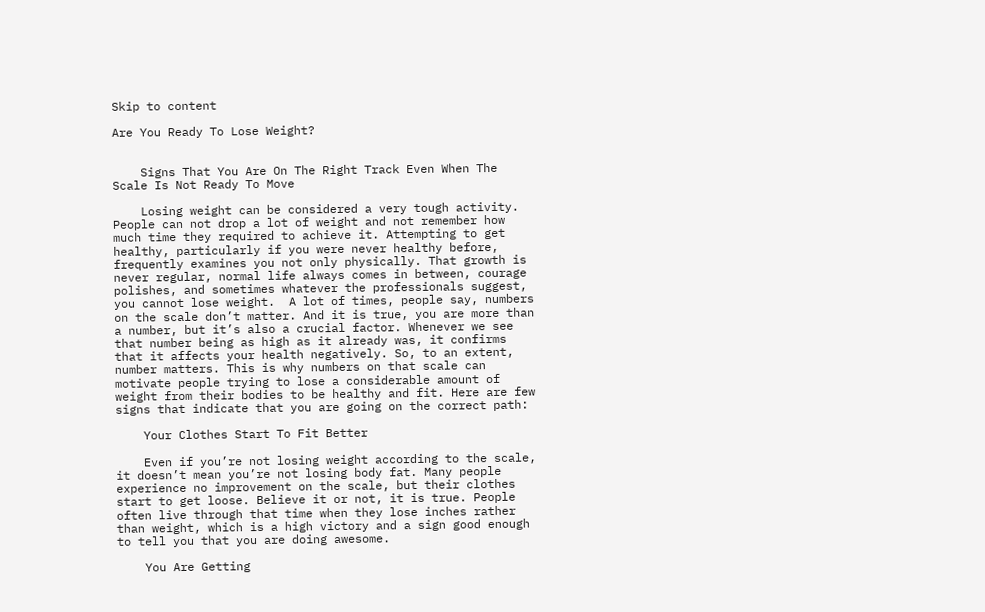Skip to content

Are You Ready To Lose Weight?


    Signs That You Are On The Right Track Even When The Scale Is Not Ready To Move

    Losing weight can be considered a very tough activity. People can not drop a lot of weight and not remember how much time they required to achieve it. Attempting to get healthy, particularly if you were never healthy before, frequently examines you not only physically. That growth is never regular, normal life always comes in between, courage polishes, and sometimes whatever the professionals suggest, you cannot lose weight.  A lot of times, people say, numbers on the scale don’t matter. And it is true, you are more than a number, but it’s also a crucial factor. Whenever we see that number being as high as it already was, it confirms that it affects your health negatively. So, to an extent, number matters. This is why numbers on that scale can motivate people trying to lose a considerable amount of weight from their bodies to be healthy and fit. Here are few signs that indicate that you are going on the correct path:

    Your Clothes Start To Fit Better

    Even if you’re not losing weight according to the scale, it doesn’t mean you’re not losing body fat. Many people experience no improvement on the scale, but their clothes start to get loose. Believe it or not, it is true. People often live through that time when they lose inches rather than weight, which is a high victory and a sign good enough to tell you that you are doing awesome.

    You Are Getting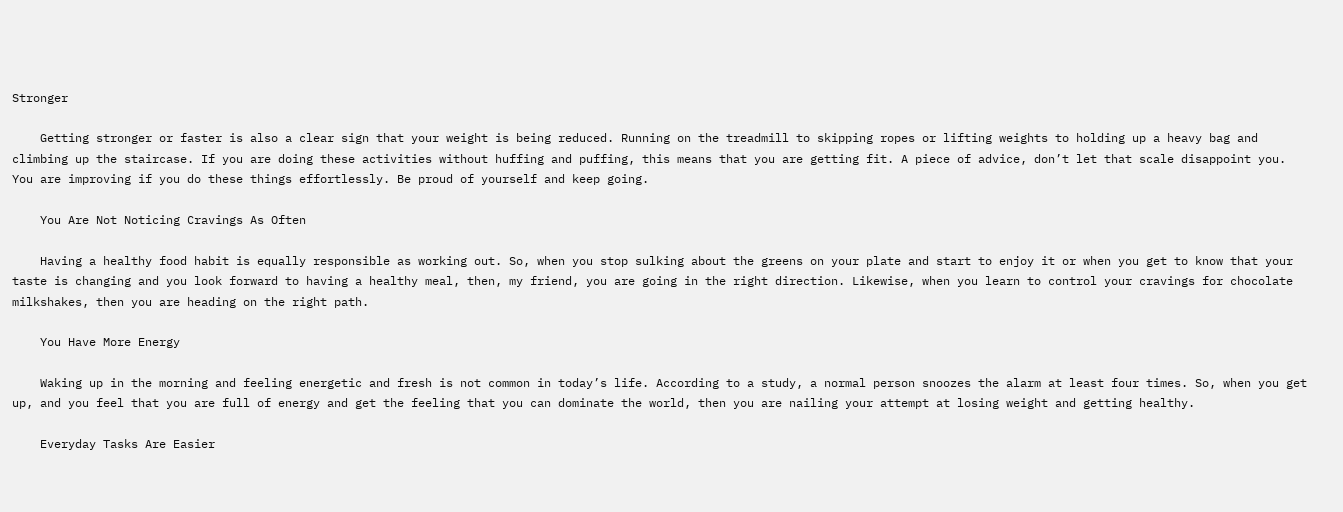Stronger

    Getting stronger or faster is also a clear sign that your weight is being reduced. Running on the treadmill to skipping ropes or lifting weights to holding up a heavy bag and climbing up the staircase. If you are doing these activities without huffing and puffing, this means that you are getting fit. A piece of advice, don’t let that scale disappoint you. You are improving if you do these things effortlessly. Be proud of yourself and keep going.

    You Are Not Noticing Cravings As Often

    Having a healthy food habit is equally responsible as working out. So, when you stop sulking about the greens on your plate and start to enjoy it or when you get to know that your taste is changing and you look forward to having a healthy meal, then, my friend, you are going in the right direction. Likewise, when you learn to control your cravings for chocolate milkshakes, then you are heading on the right path.

    You Have More Energy

    Waking up in the morning and feeling energetic and fresh is not common in today’s life. According to a study, a normal person snoozes the alarm at least four times. So, when you get up, and you feel that you are full of energy and get the feeling that you can dominate the world, then you are nailing your attempt at losing weight and getting healthy.

    Everyday Tasks Are Easier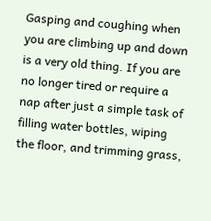Gasping and coughing when you are climbing up and down is a very old thing. If you are no longer tired or require a nap after just a simple task of filling water bottles, wiping the floor, and trimming grass,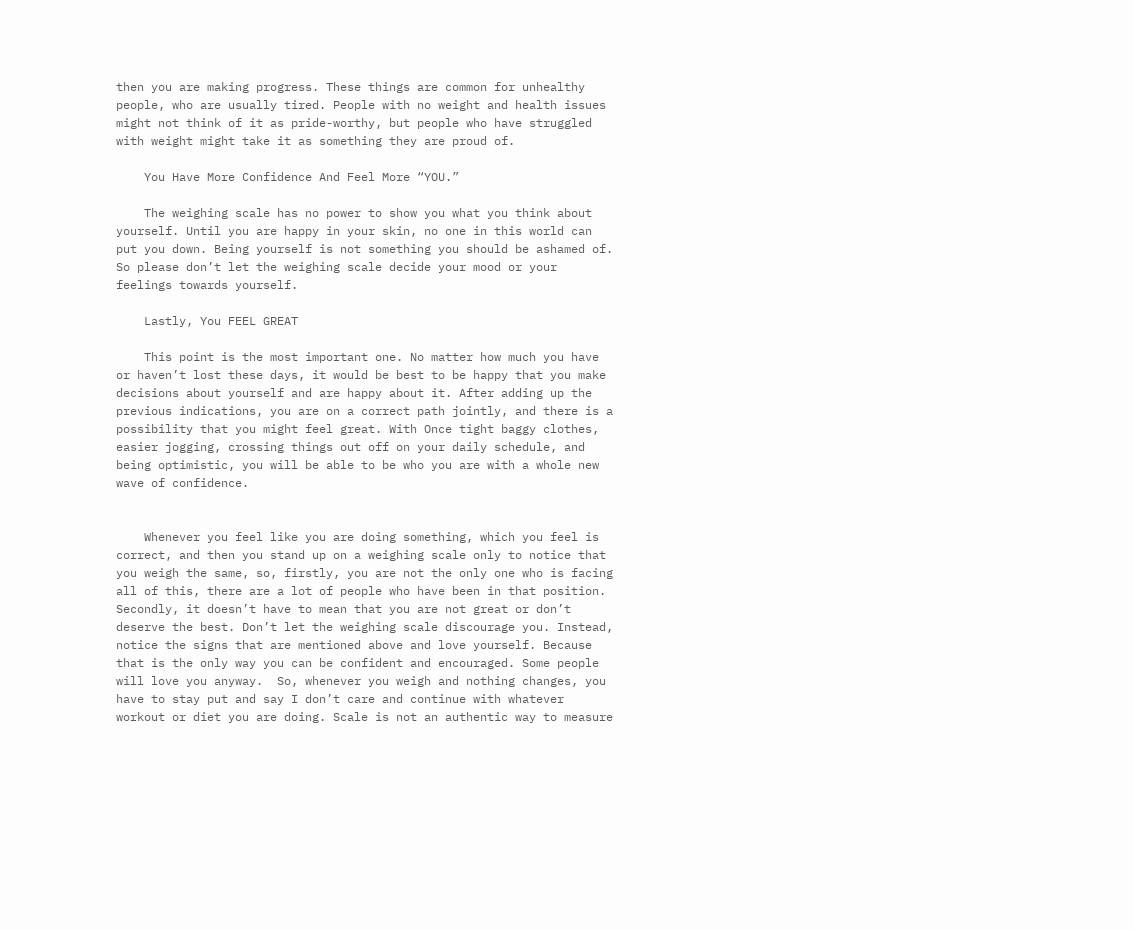then you are making progress. These things are common for unhealthy people, who are usually tired. People with no weight and health issues might not think of it as pride-worthy, but people who have struggled with weight might take it as something they are proud of.

    You Have More Confidence And Feel More “YOU.”

    The weighing scale has no power to show you what you think about yourself. Until you are happy in your skin, no one in this world can put you down. Being yourself is not something you should be ashamed of. So please don’t let the weighing scale decide your mood or your feelings towards yourself.

    Lastly, You FEEL GREAT

    This point is the most important one. No matter how much you have or haven’t lost these days, it would be best to be happy that you make decisions about yourself and are happy about it. After adding up the previous indications, you are on a correct path jointly, and there is a possibility that you might feel great. With Once tight baggy clothes, easier jogging, crossing things out off on your daily schedule, and being optimistic, you will be able to be who you are with a whole new wave of confidence.


    Whenever you feel like you are doing something, which you feel is correct, and then you stand up on a weighing scale only to notice that you weigh the same, so, firstly, you are not the only one who is facing all of this, there are a lot of people who have been in that position. Secondly, it doesn’t have to mean that you are not great or don’t deserve the best. Don’t let the weighing scale discourage you. Instead, notice the signs that are mentioned above and love yourself. Because that is the only way you can be confident and encouraged. Some people will love you anyway.  So, whenever you weigh and nothing changes, you have to stay put and say I don’t care and continue with whatever workout or diet you are doing. Scale is not an authentic way to measure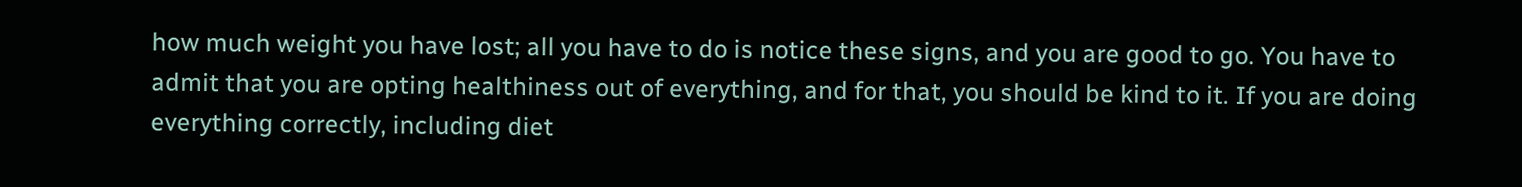how much weight you have lost; all you have to do is notice these signs, and you are good to go. You have to admit that you are opting healthiness out of everything, and for that, you should be kind to it. If you are doing everything correctly, including diet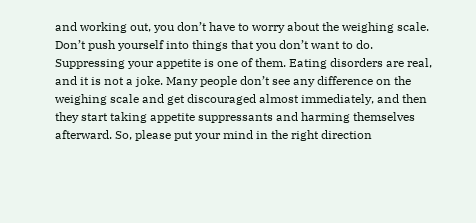and working out, you don’t have to worry about the weighing scale. Don’t push yourself into things that you don’t want to do. Suppressing your appetite is one of them. Eating disorders are real, and it is not a joke. Many people don’t see any difference on the weighing scale and get discouraged almost immediately, and then they start taking appetite suppressants and harming themselves afterward. So, please put your mind in the right direction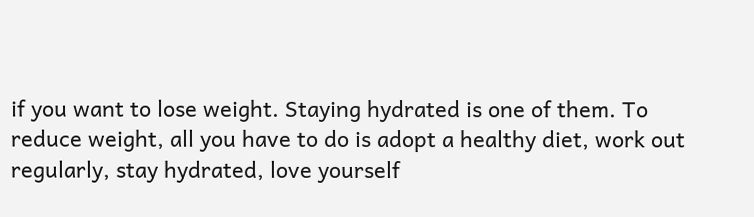if you want to lose weight. Staying hydrated is one of them. To reduce weight, all you have to do is adopt a healthy diet, work out regularly, stay hydrated, love yourself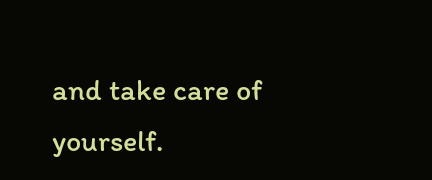and take care of yourself.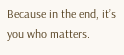Because in the end, it’s you who matters.